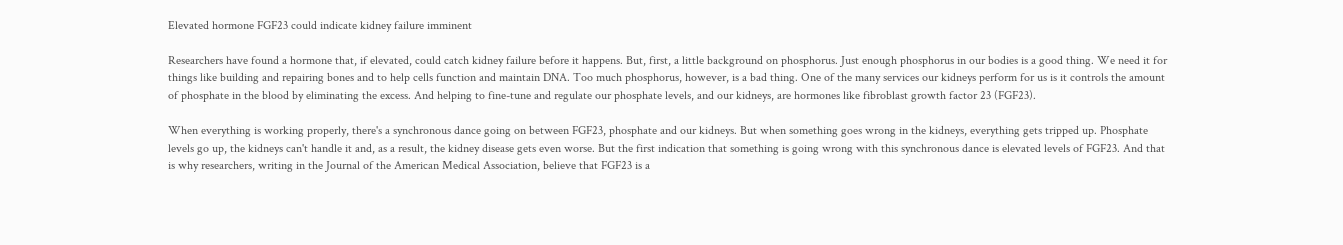Elevated hormone FGF23 could indicate kidney failure imminent

Researchers have found a hormone that, if elevated, could catch kidney failure before it happens. But, first, a little background on phosphorus. Just enough phosphorus in our bodies is a good thing. We need it for things like building and repairing bones and to help cells function and maintain DNA. Too much phosphorus, however, is a bad thing. One of the many services our kidneys perform for us is it controls the amount of phosphate in the blood by eliminating the excess. And helping to fine-tune and regulate our phosphate levels, and our kidneys, are hormones like fibroblast growth factor 23 (FGF23).

When everything is working properly, there's a synchronous dance going on between FGF23, phosphate and our kidneys. But when something goes wrong in the kidneys, everything gets tripped up. Phosphate levels go up, the kidneys can't handle it and, as a result, the kidney disease gets even worse. But the first indication that something is going wrong with this synchronous dance is elevated levels of FGF23. And that is why researchers, writing in the Journal of the American Medical Association, believe that FGF23 is a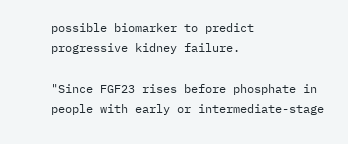possible biomarker to predict progressive kidney failure.

"Since FGF23 rises before phosphate in people with early or intermediate-stage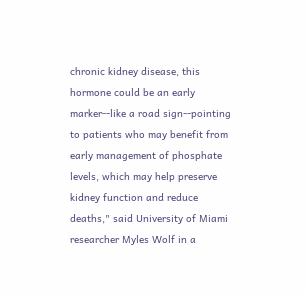chronic kidney disease, this hormone could be an early marker--like a road sign--pointing to patients who may benefit from early management of phosphate levels, which may help preserve kidney function and reduce deaths," said University of Miami researcher Myles Wolf in a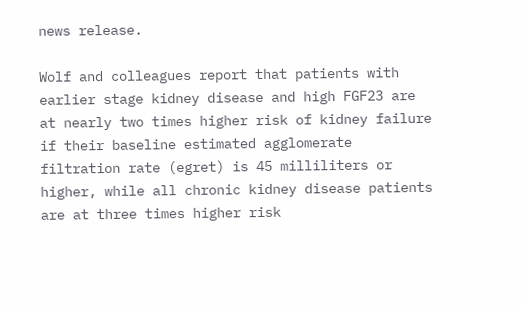news release.

Wolf and colleagues report that patients with earlier stage kidney disease and high FGF23 are at nearly two times higher risk of kidney failure if their baseline estimated agglomerate filtration rate (egret) is 45 milliliters or higher, while all chronic kidney disease patients are at three times higher risk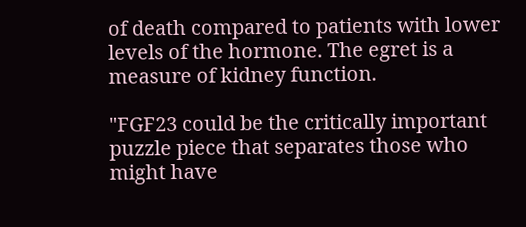of death compared to patients with lower levels of the hormone. The egret is a measure of kidney function.

"FGF23 could be the critically important puzzle piece that separates those who might have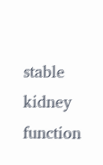stable kidney function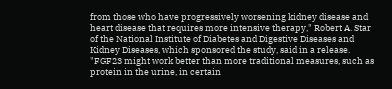from those who have progressively worsening kidney disease and heart disease that requires more intensive therapy," Robert A. Star of the National Institute of Diabetes and Digestive Diseases and Kidney Diseases, which sponsored the study, said in a release. "FGF23 might work better than more traditional measures, such as protein in the urine, in certain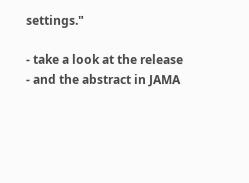settings."

- take a look at the release
- and the abstract in JAMA